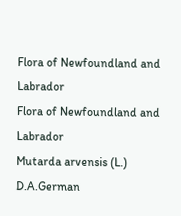Flora of Newfoundland and Labrador
Flora of Newfoundland and Labrador
Mutarda arvensis (L.) D.A.German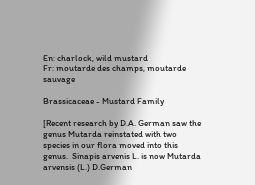En: charlock, wild mustard
Fr: moutarde des champs, moutarde sauvage

Brassicaceae - Mustard Family

[Recent research by D.A. German saw the genus Mutarda reinstated with two species in our flora moved into this genus.  Sinapis arvenis L. is now Mutarda arvensis (L.) D.German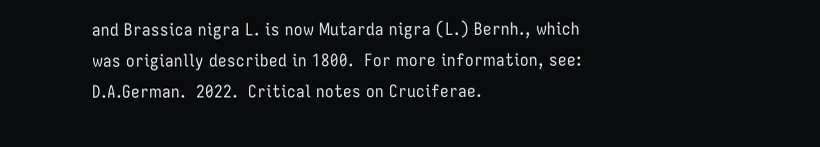and Brassica nigra L. is now Mutarda nigra (L.) Bernh., which was origianlly described in 1800.  For more information, see: D.A.German.  2022.  Critical notes on Cruciferae.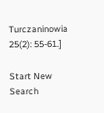Turczaninowia 25(2): 55-61.]

Start New Search